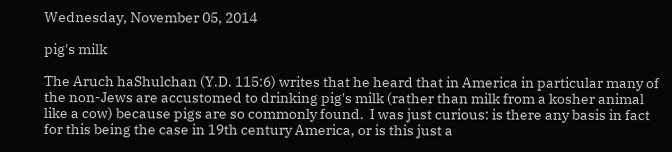Wednesday, November 05, 2014

pig's milk

The Aruch haShulchan (Y.D. 115:6) writes that he heard that in America in particular many of the non-Jews are accustomed to drinking pig's milk (rather than milk from a kosher animal like a cow) because pigs are so commonly found.  I was just curious: is there any basis in fact for this being the case in 19th century America, or is this just a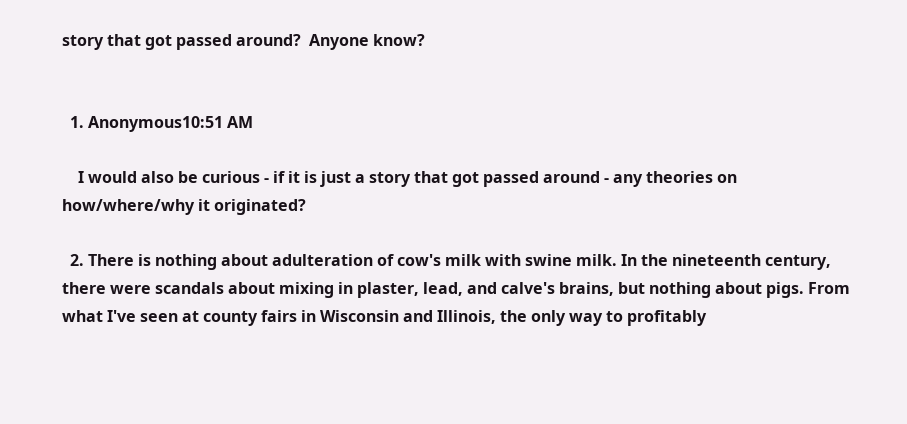story that got passed around?  Anyone know?


  1. Anonymous10:51 AM

    I would also be curious - if it is just a story that got passed around - any theories on how/where/why it originated?

  2. There is nothing about adulteration of cow's milk with swine milk. In the nineteenth century, there were scandals about mixing in plaster, lead, and calve's brains, but nothing about pigs. From what I've seen at county fairs in Wisconsin and Illinois, the only way to profitably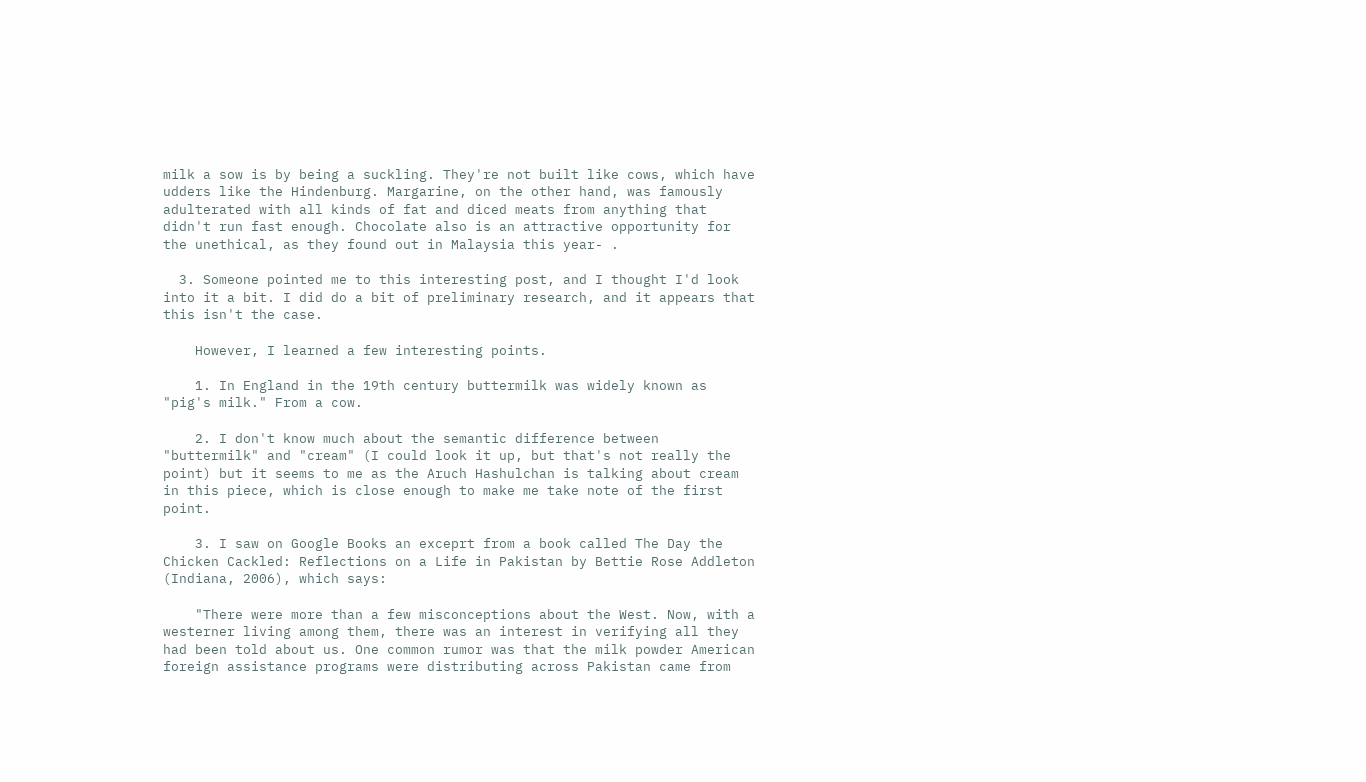milk a sow is by being a suckling. They're not built like cows, which have udders like the Hindenburg. Margarine, on the other hand, was famously adulterated with all kinds of fat and diced meats from anything that didn't run fast enough. Chocolate also is an attractive opportunity for the unethical, as they found out in Malaysia this year- .

  3. Someone pointed me to this interesting post, and I thought I'd look into it a bit. I did do a bit of preliminary research, and it appears that this isn't the case.

    However, I learned a few interesting points.

    1. In England in the 19th century buttermilk was widely known as "pig's milk." From a cow.

    2. I don't know much about the semantic difference between "buttermilk" and "cream" (I could look it up, but that's not really the point) but it seems to me as the Aruch Hashulchan is talking about cream in this piece, which is close enough to make me take note of the first point.

    3. I saw on Google Books an exceprt from a book called The Day the Chicken Cackled: Reflections on a Life in Pakistan by Bettie Rose Addleton (Indiana, 2006), which says:

    "There were more than a few misconceptions about the West. Now, with a westerner living among them, there was an interest in verifying all they had been told about us. One common rumor was that the milk powder American foreign assistance programs were distributing across Pakistan came from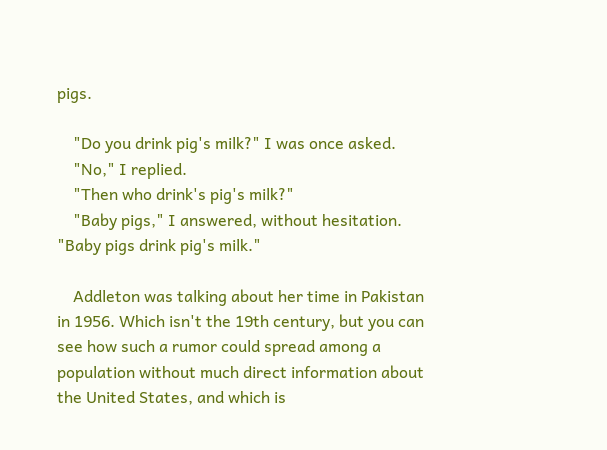pigs.

    "Do you drink pig's milk?" I was once asked.
    "No," I replied.
    "Then who drink's pig's milk?"
    "Baby pigs," I answered, without hesitation. "Baby pigs drink pig's milk."

    Addleton was talking about her time in Pakistan in 1956. Which isn't the 19th century, but you can see how such a rumor could spread among a population without much direct information about the United States, and which is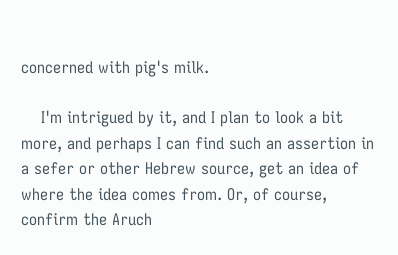concerned with pig's milk.

    I'm intrigued by it, and I plan to look a bit more, and perhaps I can find such an assertion in a sefer or other Hebrew source, get an idea of where the idea comes from. Or, of course, confirm the Aruch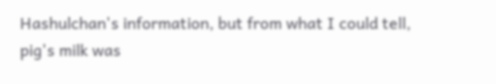Hashulchan's information, but from what I could tell, pig's milk was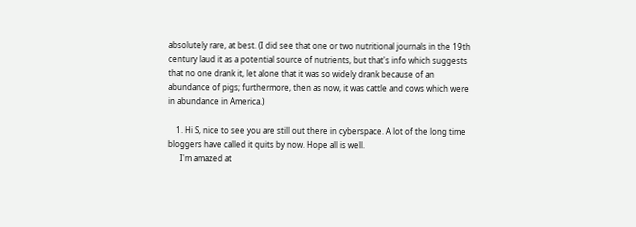absolutely rare, at best. (I did see that one or two nutritional journals in the 19th century laud it as a potential source of nutrients, but that's info which suggests that no one drank it, let alone that it was so widely drank because of an abundance of pigs; furthermore, then as now, it was cattle and cows which were in abundance in America.)

    1. Hi S, nice to see you are still out there in cyberspace. A lot of the long time bloggers have called it quits by now. Hope all is well.
      I'm amazed at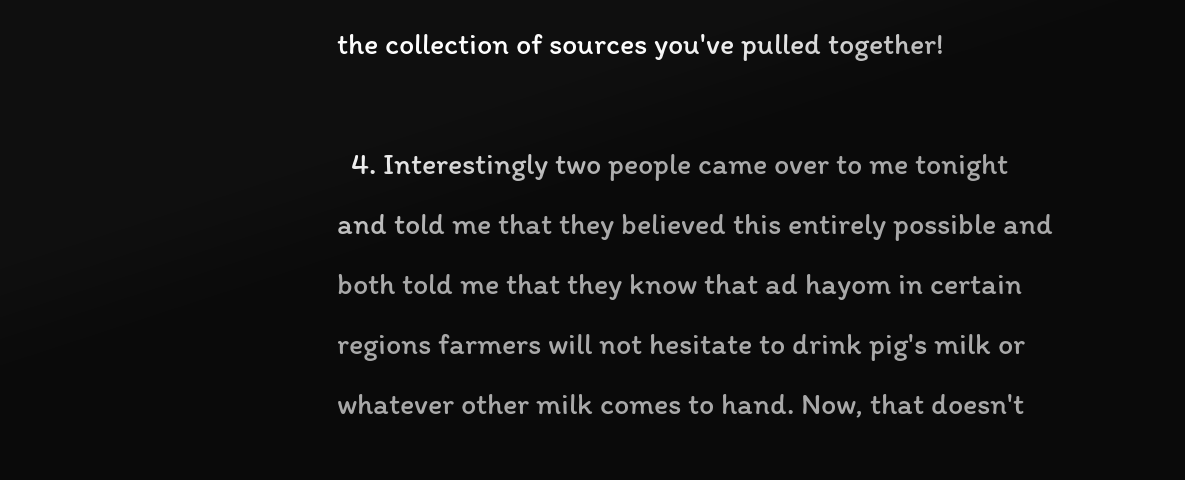the collection of sources you've pulled together!

  4. Interestingly two people came over to me tonight and told me that they believed this entirely possible and both told me that they know that ad hayom in certain regions farmers will not hesitate to drink pig's milk or whatever other milk comes to hand. Now, that doesn't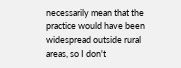necessarily mean that the practice would have been widespread outside rural areas, so I don't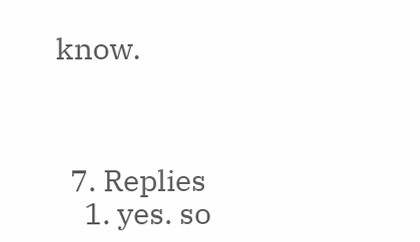know.



  7. Replies
    1. yes. so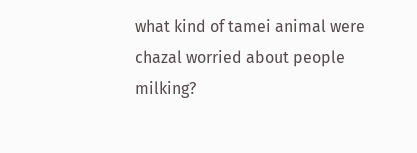what kind of tamei animal were chazal worried about people milking?